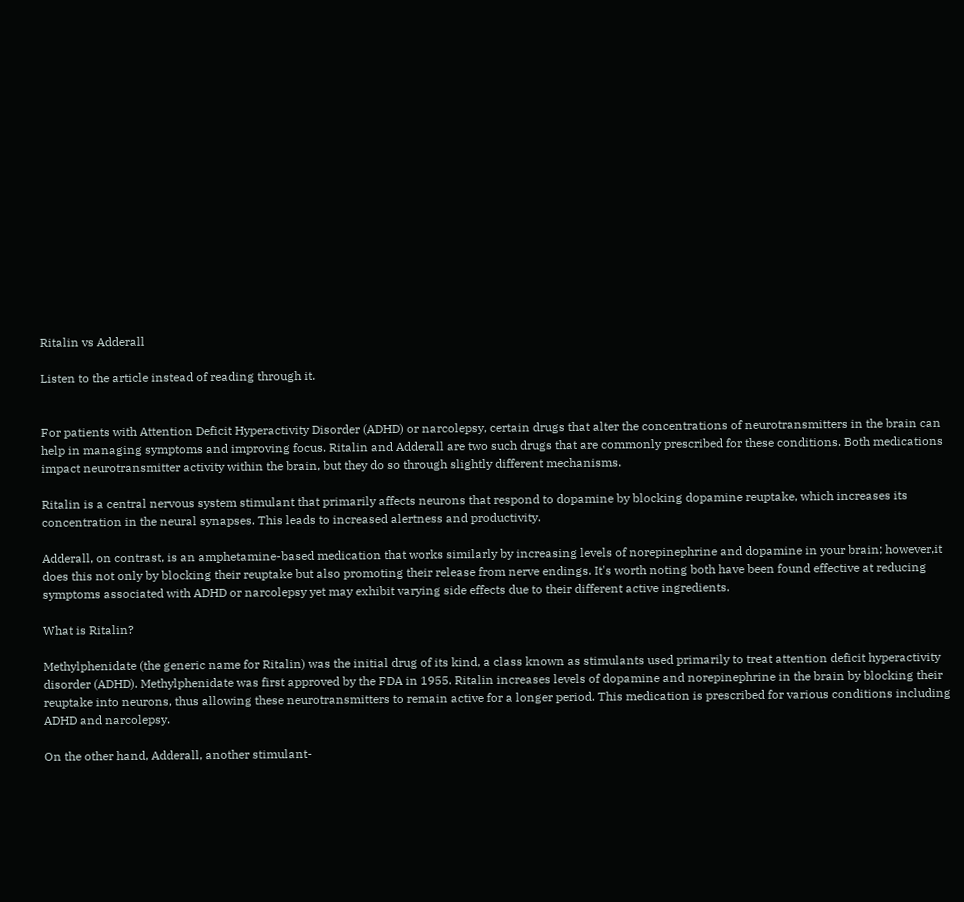Ritalin vs Adderall

Listen to the article instead of reading through it.


For patients with Attention Deficit Hyperactivity Disorder (ADHD) or narcolepsy, certain drugs that alter the concentrations of neurotransmitters in the brain can help in managing symptoms and improving focus. Ritalin and Adderall are two such drugs that are commonly prescribed for these conditions. Both medications impact neurotransmitter activity within the brain, but they do so through slightly different mechanisms.

Ritalin is a central nervous system stimulant that primarily affects neurons that respond to dopamine by blocking dopamine reuptake, which increases its concentration in the neural synapses. This leads to increased alertness and productivity.

Adderall, on contrast, is an amphetamine-based medication that works similarly by increasing levels of norepinephrine and dopamine in your brain; however,it does this not only by blocking their reuptake but also promoting their release from nerve endings. It's worth noting both have been found effective at reducing symptoms associated with ADHD or narcolepsy yet may exhibit varying side effects due to their different active ingredients.

What is Ritalin?

Methylphenidate (the generic name for Ritalin) was the initial drug of its kind, a class known as stimulants used primarily to treat attention deficit hyperactivity disorder (ADHD). Methylphenidate was first approved by the FDA in 1955. Ritalin increases levels of dopamine and norepinephrine in the brain by blocking their reuptake into neurons, thus allowing these neurotransmitters to remain active for a longer period. This medication is prescribed for various conditions including ADHD and narcolepsy.

On the other hand, Adderall, another stimulant-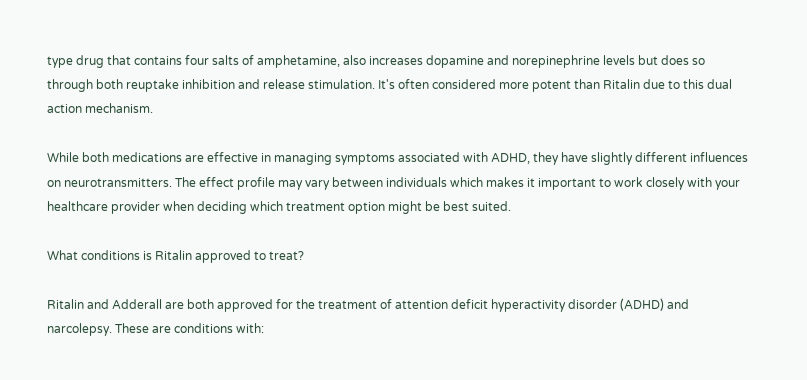type drug that contains four salts of amphetamine, also increases dopamine and norepinephrine levels but does so through both reuptake inhibition and release stimulation. It's often considered more potent than Ritalin due to this dual action mechanism.

While both medications are effective in managing symptoms associated with ADHD, they have slightly different influences on neurotransmitters. The effect profile may vary between individuals which makes it important to work closely with your healthcare provider when deciding which treatment option might be best suited.

What conditions is Ritalin approved to treat?

Ritalin and Adderall are both approved for the treatment of attention deficit hyperactivity disorder (ADHD) and narcolepsy. These are conditions with: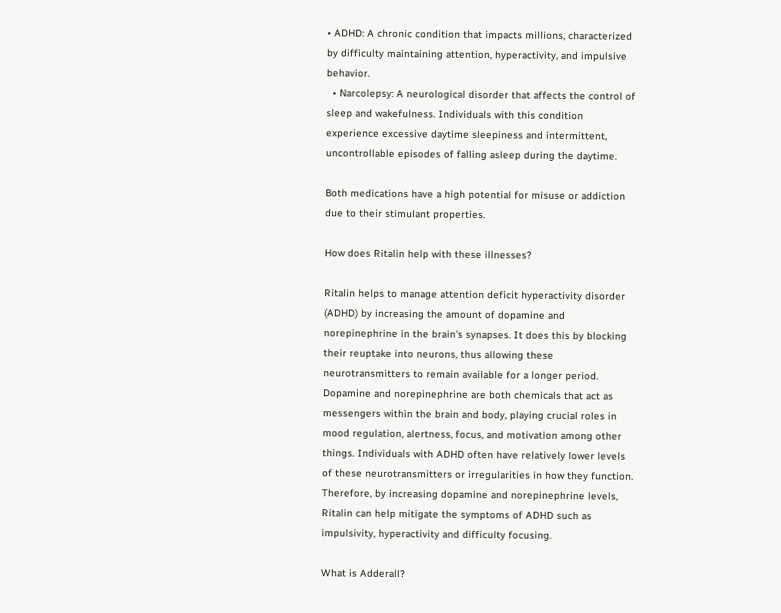• ADHD: A chronic condition that impacts millions, characterized by difficulty maintaining attention, hyperactivity, and impulsive behavior.
  • Narcolepsy: A neurological disorder that affects the control of sleep and wakefulness. Individuals with this condition experience excessive daytime sleepiness and intermittent, uncontrollable episodes of falling asleep during the daytime.

Both medications have a high potential for misuse or addiction due to their stimulant properties.

How does Ritalin help with these illnesses?

Ritalin helps to manage attention deficit hyperactivity disorder (ADHD) by increasing the amount of dopamine and norepinephrine in the brain's synapses. It does this by blocking their reuptake into neurons, thus allowing these neurotransmitters to remain available for a longer period. Dopamine and norepinephrine are both chemicals that act as messengers within the brain and body, playing crucial roles in mood regulation, alertness, focus, and motivation among other things. Individuals with ADHD often have relatively lower levels of these neurotransmitters or irregularities in how they function. Therefore, by increasing dopamine and norepinephrine levels, Ritalin can help mitigate the symptoms of ADHD such as impulsivity, hyperactivity and difficulty focusing.

What is Adderall?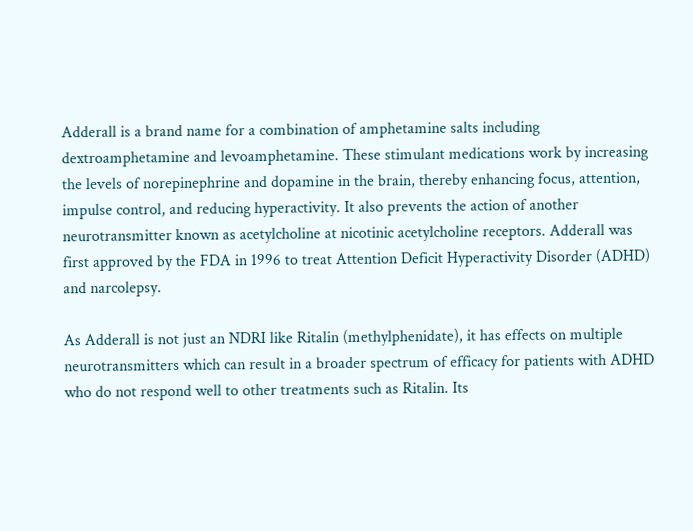Adderall is a brand name for a combination of amphetamine salts including dextroamphetamine and levoamphetamine. These stimulant medications work by increasing the levels of norepinephrine and dopamine in the brain, thereby enhancing focus, attention, impulse control, and reducing hyperactivity. It also prevents the action of another neurotransmitter known as acetylcholine at nicotinic acetylcholine receptors. Adderall was first approved by the FDA in 1996 to treat Attention Deficit Hyperactivity Disorder (ADHD) and narcolepsy.

As Adderall is not just an NDRI like Ritalin (methylphenidate), it has effects on multiple neurotransmitters which can result in a broader spectrum of efficacy for patients with ADHD who do not respond well to other treatments such as Ritalin. Its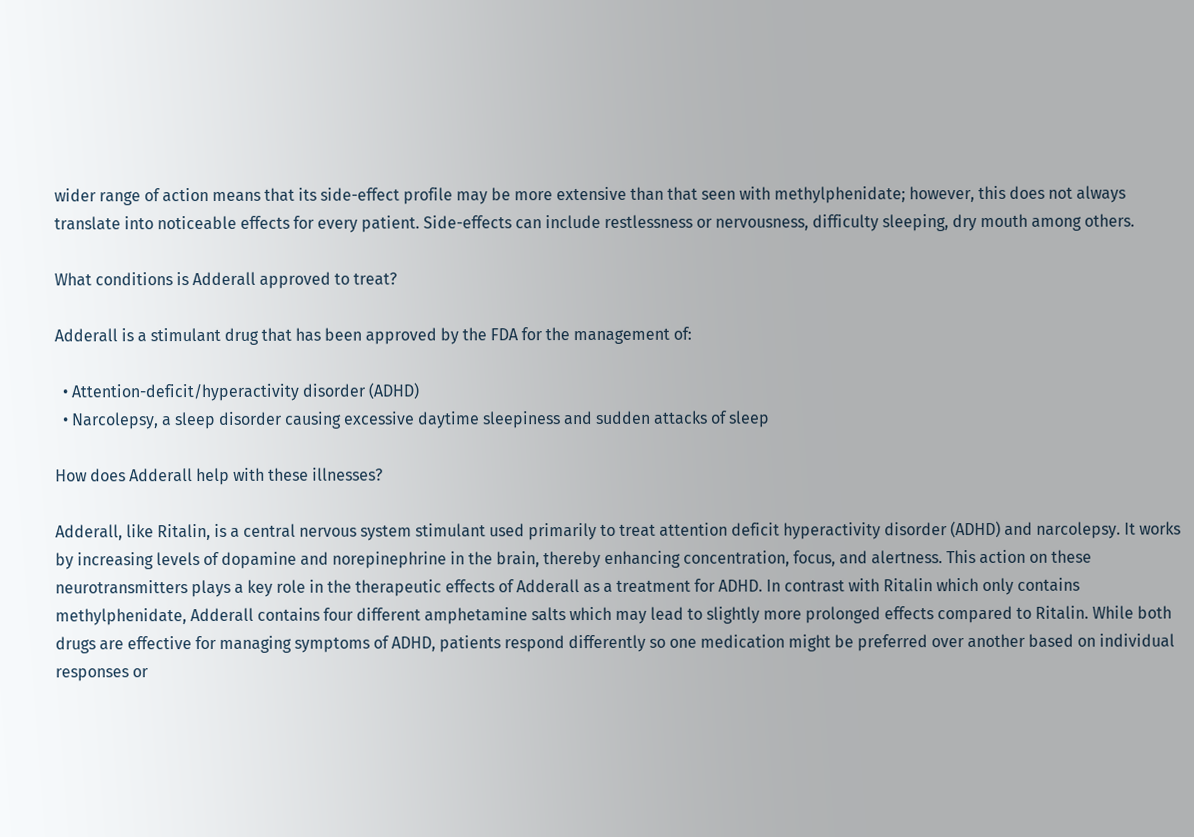wider range of action means that its side-effect profile may be more extensive than that seen with methylphenidate; however, this does not always translate into noticeable effects for every patient. Side-effects can include restlessness or nervousness, difficulty sleeping, dry mouth among others.

What conditions is Adderall approved to treat?

Adderall is a stimulant drug that has been approved by the FDA for the management of:

  • Attention-deficit/hyperactivity disorder (ADHD)
  • Narcolepsy, a sleep disorder causing excessive daytime sleepiness and sudden attacks of sleep

How does Adderall help with these illnesses?

Adderall, like Ritalin, is a central nervous system stimulant used primarily to treat attention deficit hyperactivity disorder (ADHD) and narcolepsy. It works by increasing levels of dopamine and norepinephrine in the brain, thereby enhancing concentration, focus, and alertness. This action on these neurotransmitters plays a key role in the therapeutic effects of Adderall as a treatment for ADHD. In contrast with Ritalin which only contains methylphenidate, Adderall contains four different amphetamine salts which may lead to slightly more prolonged effects compared to Ritalin. While both drugs are effective for managing symptoms of ADHD, patients respond differently so one medication might be preferred over another based on individual responses or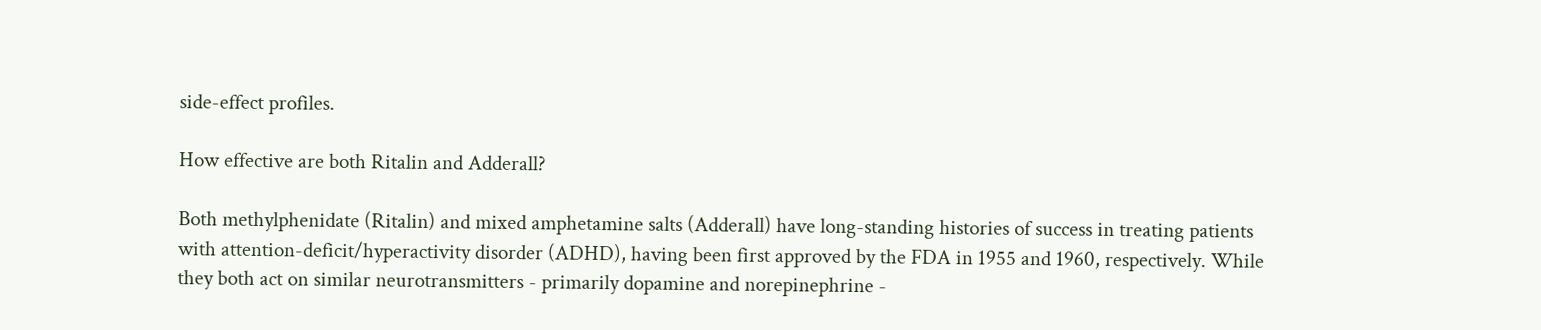side-effect profiles.

How effective are both Ritalin and Adderall?

Both methylphenidate (Ritalin) and mixed amphetamine salts (Adderall) have long-standing histories of success in treating patients with attention-deficit/hyperactivity disorder (ADHD), having been first approved by the FDA in 1955 and 1960, respectively. While they both act on similar neurotransmitters - primarily dopamine and norepinephrine -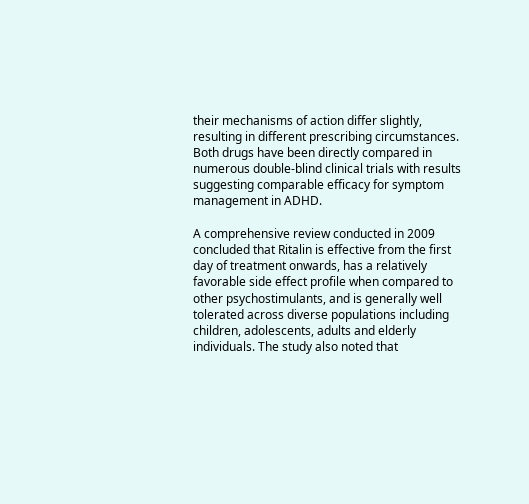their mechanisms of action differ slightly, resulting in different prescribing circumstances. Both drugs have been directly compared in numerous double-blind clinical trials with results suggesting comparable efficacy for symptom management in ADHD.

A comprehensive review conducted in 2009 concluded that Ritalin is effective from the first day of treatment onwards, has a relatively favorable side effect profile when compared to other psychostimulants, and is generally well tolerated across diverse populations including children, adolescents, adults and elderly individuals. The study also noted that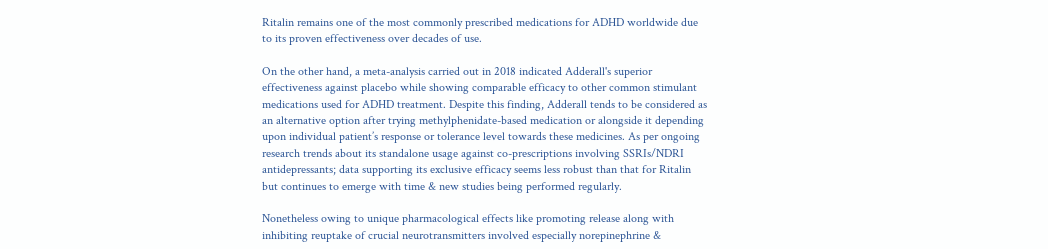Ritalin remains one of the most commonly prescribed medications for ADHD worldwide due to its proven effectiveness over decades of use.

On the other hand, a meta-analysis carried out in 2018 indicated Adderall's superior effectiveness against placebo while showing comparable efficacy to other common stimulant medications used for ADHD treatment. Despite this finding, Adderall tends to be considered as an alternative option after trying methylphenidate-based medication or alongside it depending upon individual patient’s response or tolerance level towards these medicines. As per ongoing research trends about its standalone usage against co-prescriptions involving SSRIs/NDRI antidepressants; data supporting its exclusive efficacy seems less robust than that for Ritalin but continues to emerge with time & new studies being performed regularly.

Nonetheless owing to unique pharmacological effects like promoting release along with inhibiting reuptake of crucial neurotransmitters involved especially norepinephrine &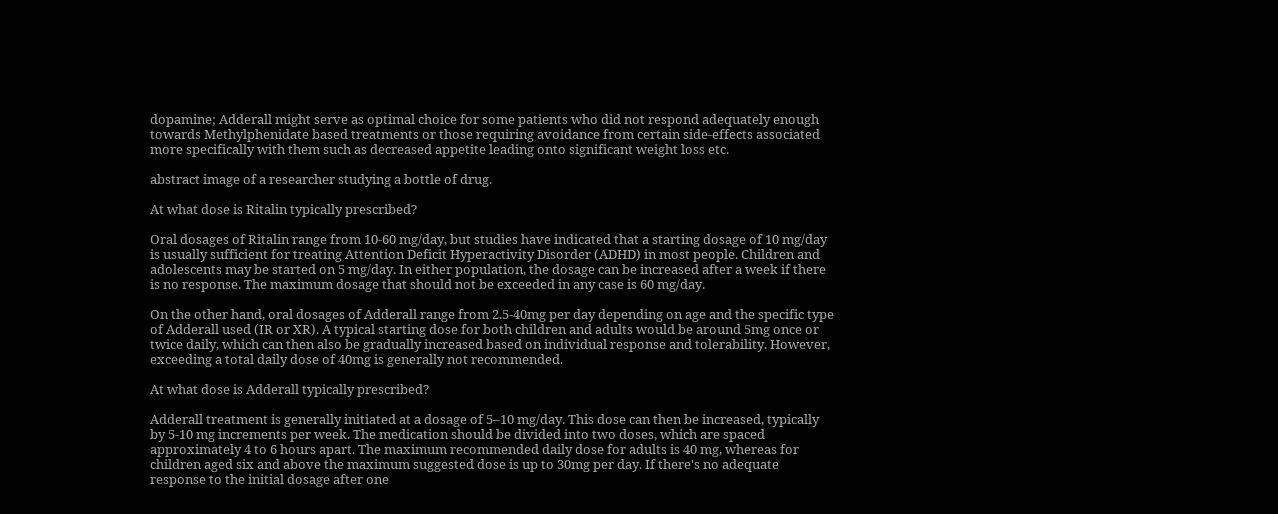dopamine; Adderall might serve as optimal choice for some patients who did not respond adequately enough towards Methylphenidate based treatments or those requiring avoidance from certain side-effects associated more specifically with them such as decreased appetite leading onto significant weight loss etc.

abstract image of a researcher studying a bottle of drug.

At what dose is Ritalin typically prescribed?

Oral dosages of Ritalin range from 10-60 mg/day, but studies have indicated that a starting dosage of 10 mg/day is usually sufficient for treating Attention Deficit Hyperactivity Disorder (ADHD) in most people. Children and adolescents may be started on 5 mg/day. In either population, the dosage can be increased after a week if there is no response. The maximum dosage that should not be exceeded in any case is 60 mg/day.

On the other hand, oral dosages of Adderall range from 2.5-40mg per day depending on age and the specific type of Adderall used (IR or XR). A typical starting dose for both children and adults would be around 5mg once or twice daily, which can then also be gradually increased based on individual response and tolerability. However, exceeding a total daily dose of 40mg is generally not recommended.

At what dose is Adderall typically prescribed?

Adderall treatment is generally initiated at a dosage of 5–10 mg/day. This dose can then be increased, typically by 5-10 mg increments per week. The medication should be divided into two doses, which are spaced approximately 4 to 6 hours apart. The maximum recommended daily dose for adults is 40 mg, whereas for children aged six and above the maximum suggested dose is up to 30mg per day. If there's no adequate response to the initial dosage after one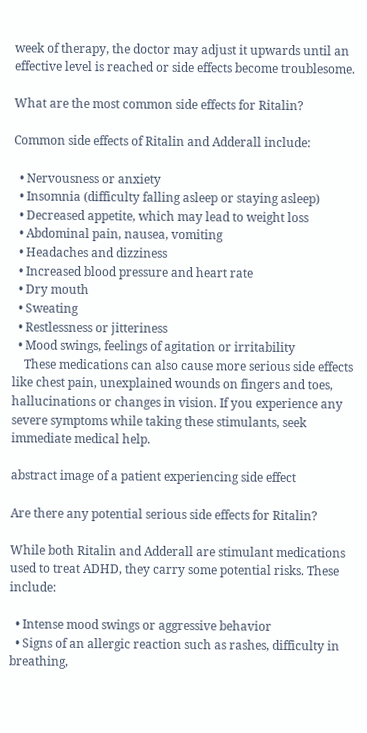week of therapy, the doctor may adjust it upwards until an effective level is reached or side effects become troublesome.

What are the most common side effects for Ritalin?

Common side effects of Ritalin and Adderall include:

  • Nervousness or anxiety
  • Insomnia (difficulty falling asleep or staying asleep)
  • Decreased appetite, which may lead to weight loss
  • Abdominal pain, nausea, vomiting
  • Headaches and dizziness
  • Increased blood pressure and heart rate
  • Dry mouth
  • Sweating
  • Restlessness or jitteriness
  • Mood swings, feelings of agitation or irritability
    These medications can also cause more serious side effects like chest pain, unexplained wounds on fingers and toes, hallucinations or changes in vision. If you experience any severe symptoms while taking these stimulants, seek immediate medical help.

abstract image of a patient experiencing side effect

Are there any potential serious side effects for Ritalin?

While both Ritalin and Adderall are stimulant medications used to treat ADHD, they carry some potential risks. These include:

  • Intense mood swings or aggressive behavior
  • Signs of an allergic reaction such as rashes, difficulty in breathing,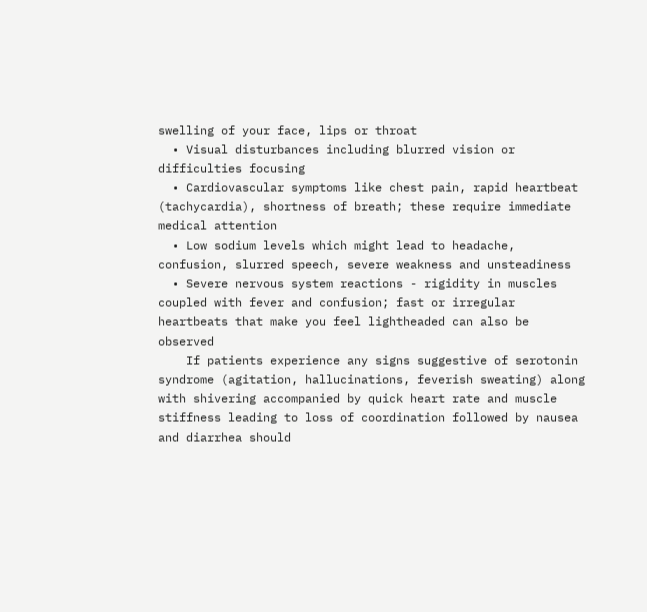swelling of your face, lips or throat
  • Visual disturbances including blurred vision or difficulties focusing
  • Cardiovascular symptoms like chest pain, rapid heartbeat (tachycardia), shortness of breath; these require immediate medical attention
  • Low sodium levels which might lead to headache, confusion, slurred speech, severe weakness and unsteadiness
  • Severe nervous system reactions - rigidity in muscles coupled with fever and confusion; fast or irregular heartbeats that make you feel lightheaded can also be observed
    If patients experience any signs suggestive of serotonin syndrome (agitation, hallucinations, feverish sweating) along with shivering accompanied by quick heart rate and muscle stiffness leading to loss of coordination followed by nausea and diarrhea should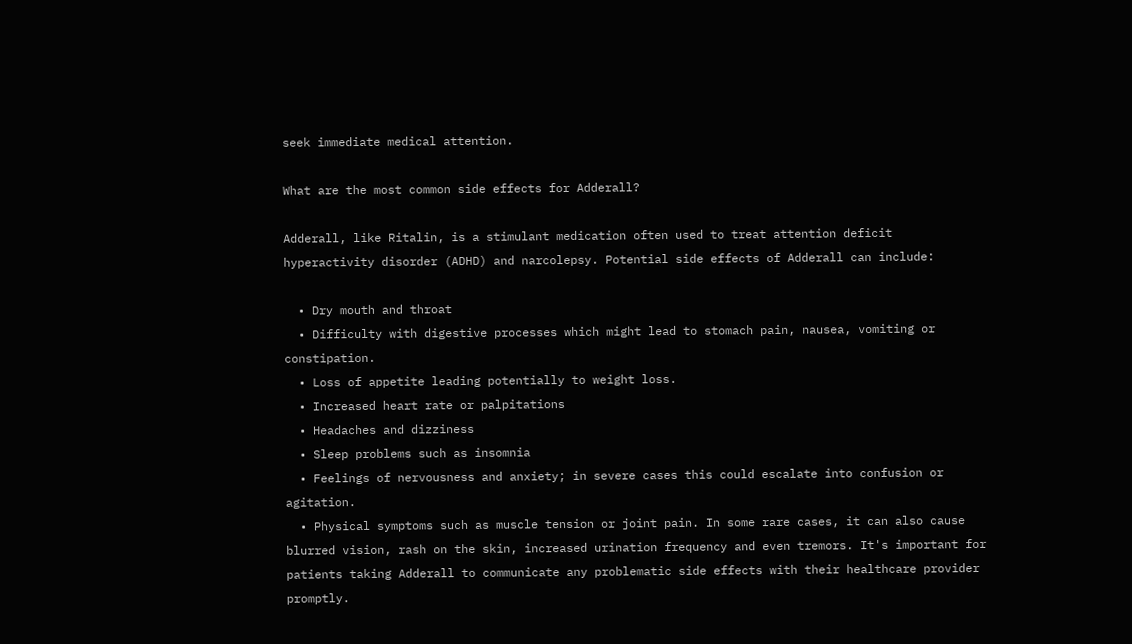seek immediate medical attention.

What are the most common side effects for Adderall?

Adderall, like Ritalin, is a stimulant medication often used to treat attention deficit hyperactivity disorder (ADHD) and narcolepsy. Potential side effects of Adderall can include:

  • Dry mouth and throat
  • Difficulty with digestive processes which might lead to stomach pain, nausea, vomiting or constipation.
  • Loss of appetite leading potentially to weight loss.
  • Increased heart rate or palpitations
  • Headaches and dizziness
  • Sleep problems such as insomnia
  • Feelings of nervousness and anxiety; in severe cases this could escalate into confusion or agitation.
  • Physical symptoms such as muscle tension or joint pain. In some rare cases, it can also cause blurred vision, rash on the skin, increased urination frequency and even tremors. It's important for patients taking Adderall to communicate any problematic side effects with their healthcare provider promptly.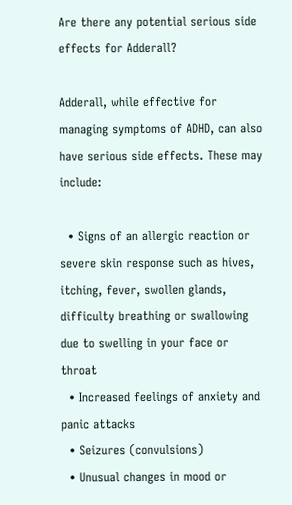Are there any potential serious side effects for Adderall?

Adderall, while effective for managing symptoms of ADHD, can also have serious side effects. These may include:

  • Signs of an allergic reaction or severe skin response such as hives, itching, fever, swollen glands, difficulty breathing or swallowing due to swelling in your face or throat
  • Increased feelings of anxiety and panic attacks
  • Seizures (convulsions)
  • Unusual changes in mood or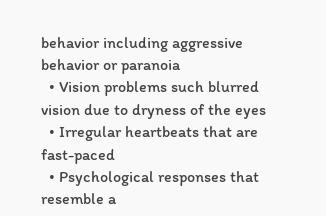behavior including aggressive behavior or paranoia
  • Vision problems such blurred vision due to dryness of the eyes
  • Irregular heartbeats that are fast-paced
  • Psychological responses that resemble a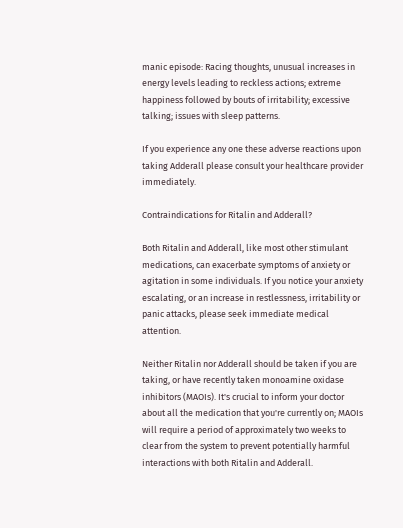manic episode: Racing thoughts, unusual increases in energy levels leading to reckless actions; extreme happiness followed by bouts of irritability; excessive talking; issues with sleep patterns.

If you experience any one these adverse reactions upon taking Adderall please consult your healthcare provider immediately.

Contraindications for Ritalin and Adderall?

Both Ritalin and Adderall, like most other stimulant medications, can exacerbate symptoms of anxiety or agitation in some individuals. If you notice your anxiety escalating, or an increase in restlessness, irritability or panic attacks, please seek immediate medical attention.

Neither Ritalin nor Adderall should be taken if you are taking, or have recently taken monoamine oxidase inhibitors (MAOIs). It's crucial to inform your doctor about all the medication that you're currently on; MAOIs will require a period of approximately two weeks to clear from the system to prevent potentially harmful interactions with both Ritalin and Adderall.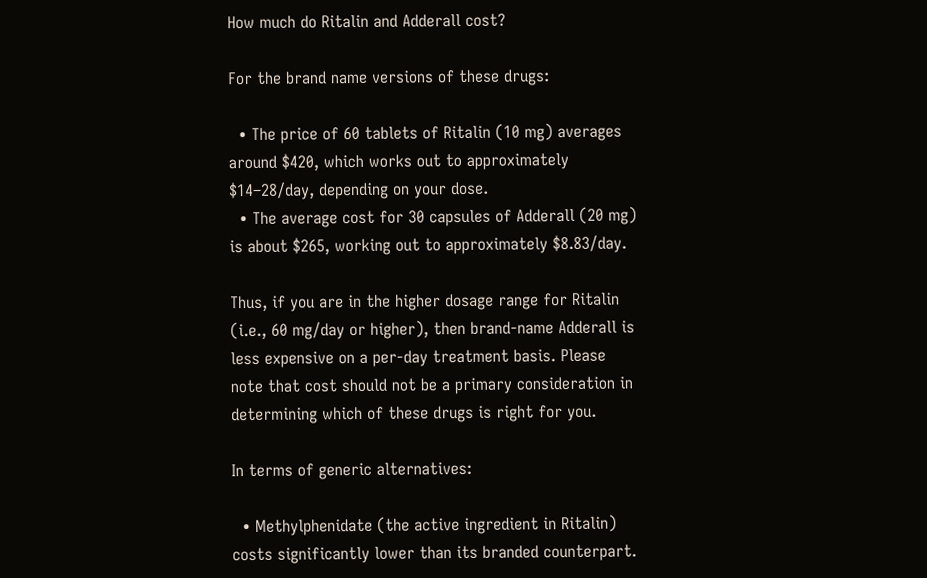How much do Ritalin and Adderall cost?

For the brand name versions of these drugs:

  • The price of 60 tablets of Ritalin (10 mg) averages around $420, which works out to approximately $14–28/day, depending on your dose.
  • The average cost for 30 capsules of Adderall (20 mg) is about $265, working out to approximately $8.83/day.

Thus, if you are in the higher dosage range for Ritalin (i.e., 60 mg/day or higher), then brand-name Adderall is less expensive on a per-day treatment basis. Please note that cost should not be a primary consideration in determining which of these drugs is right for you.

In terms of generic alternatives:

  • Methylphenidate (the active ingredient in Ritalin) costs significantly lower than its branded counterpart.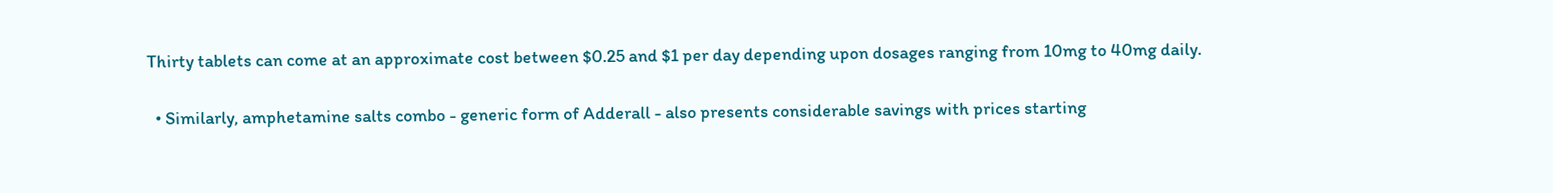Thirty tablets can come at an approximate cost between $0.25 and $1 per day depending upon dosages ranging from 10mg to 40mg daily.

  • Similarly, amphetamine salts combo - generic form of Adderall - also presents considerable savings with prices starting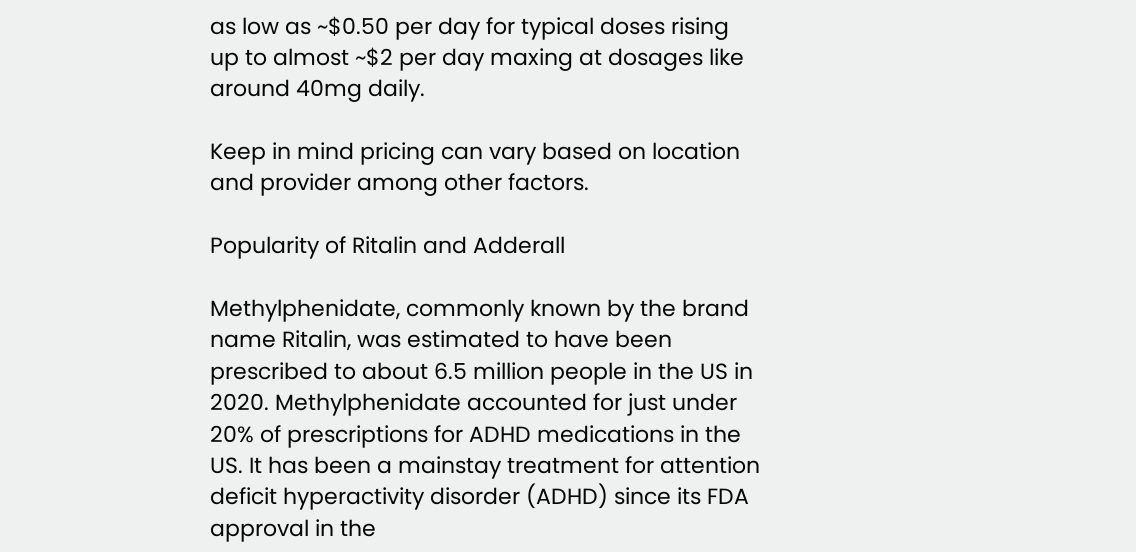as low as ~$0.50 per day for typical doses rising up to almost ~$2 per day maxing at dosages like around 40mg daily.

Keep in mind pricing can vary based on location and provider among other factors.

Popularity of Ritalin and Adderall

Methylphenidate, commonly known by the brand name Ritalin, was estimated to have been prescribed to about 6.5 million people in the US in 2020. Methylphenidate accounted for just under 20% of prescriptions for ADHD medications in the US. It has been a mainstay treatment for attention deficit hyperactivity disorder (ADHD) since its FDA approval in the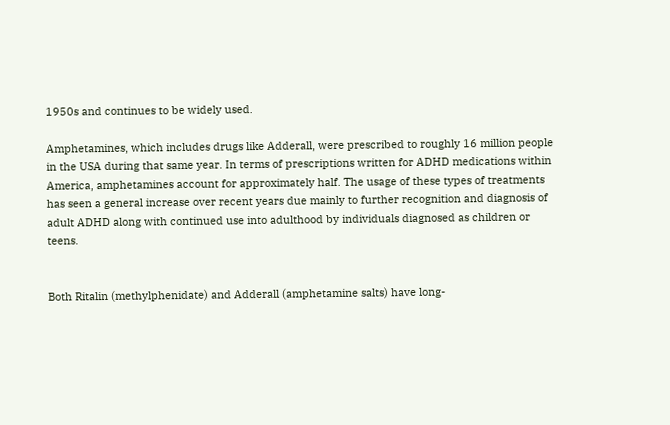1950s and continues to be widely used.

Amphetamines, which includes drugs like Adderall, were prescribed to roughly 16 million people in the USA during that same year. In terms of prescriptions written for ADHD medications within America, amphetamines account for approximately half. The usage of these types of treatments has seen a general increase over recent years due mainly to further recognition and diagnosis of adult ADHD along with continued use into adulthood by individuals diagnosed as children or teens.


Both Ritalin (methylphenidate) and Adderall (amphetamine salts) have long-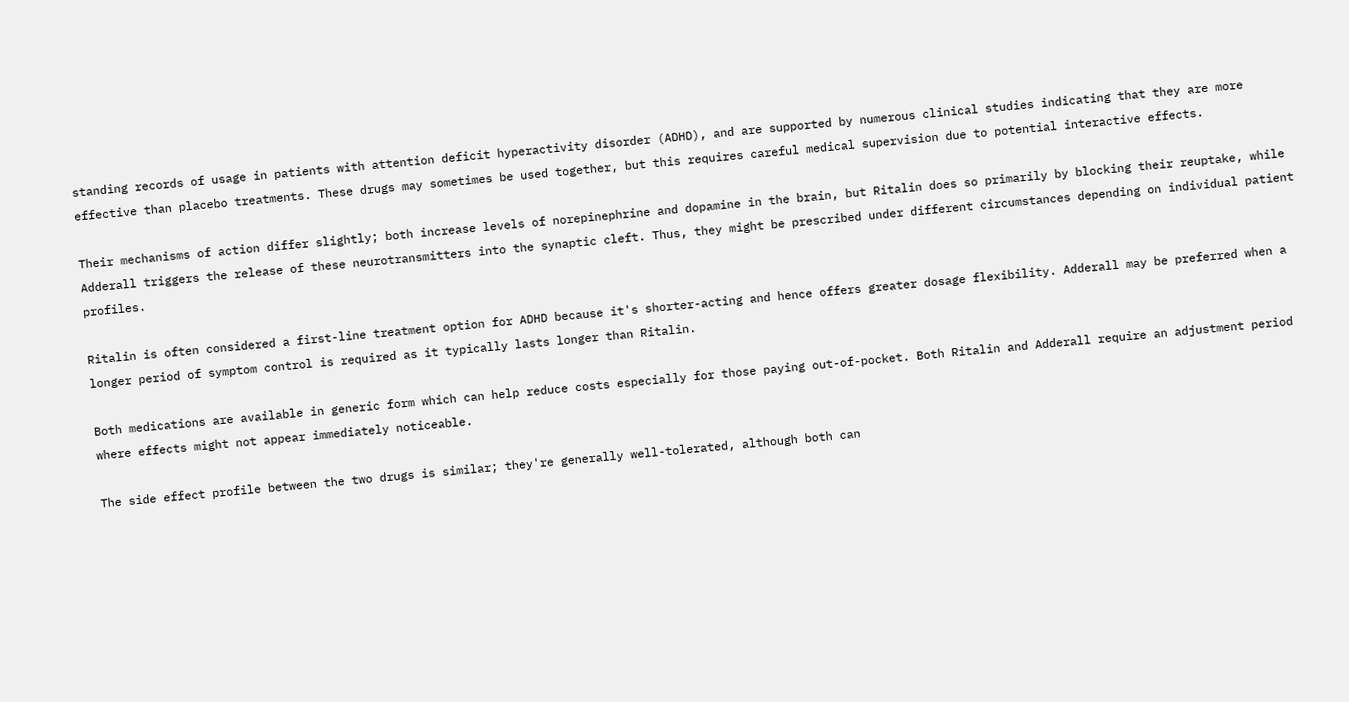standing records of usage in patients with attention deficit hyperactivity disorder (ADHD), and are supported by numerous clinical studies indicating that they are more effective than placebo treatments. These drugs may sometimes be used together, but this requires careful medical supervision due to potential interactive effects.

Their mechanisms of action differ slightly; both increase levels of norepinephrine and dopamine in the brain, but Ritalin does so primarily by blocking their reuptake, while Adderall triggers the release of these neurotransmitters into the synaptic cleft. Thus, they might be prescribed under different circumstances depending on individual patient profiles.

Ritalin is often considered a first-line treatment option for ADHD because it's shorter-acting and hence offers greater dosage flexibility. Adderall may be preferred when a longer period of symptom control is required as it typically lasts longer than Ritalin.

Both medications are available in generic form which can help reduce costs especially for those paying out-of-pocket. Both Ritalin and Adderall require an adjustment period where effects might not appear immediately noticeable.

The side effect profile between the two drugs is similar; they're generally well-tolerated, although both can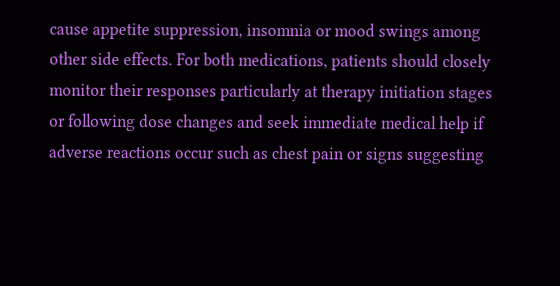cause appetite suppression, insomnia or mood swings among other side effects. For both medications, patients should closely monitor their responses particularly at therapy initiation stages or following dose changes and seek immediate medical help if adverse reactions occur such as chest pain or signs suggesting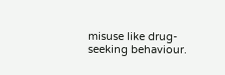misuse like drug-seeking behaviour.